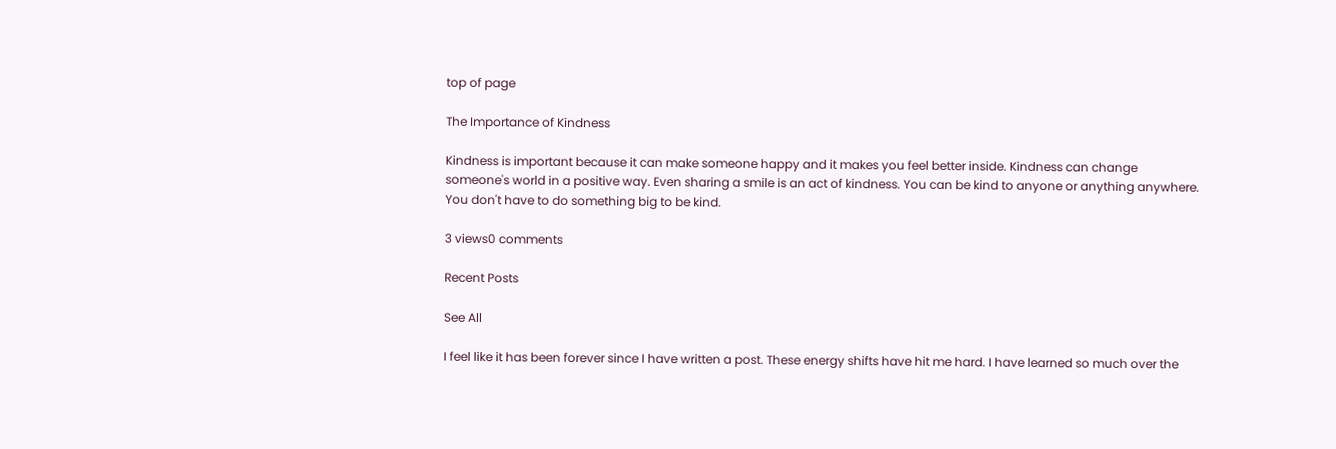top of page

The Importance of Kindness

Kindness is important because it can make someone happy and it makes you feel better inside. Kindness can change someone's world in a positive way. Even sharing a smile is an act of kindness. You can be kind to anyone or anything anywhere. You don't have to do something big to be kind.

3 views0 comments

Recent Posts

See All

I feel like it has been forever since I have written a post. These energy shifts have hit me hard. I have learned so much over the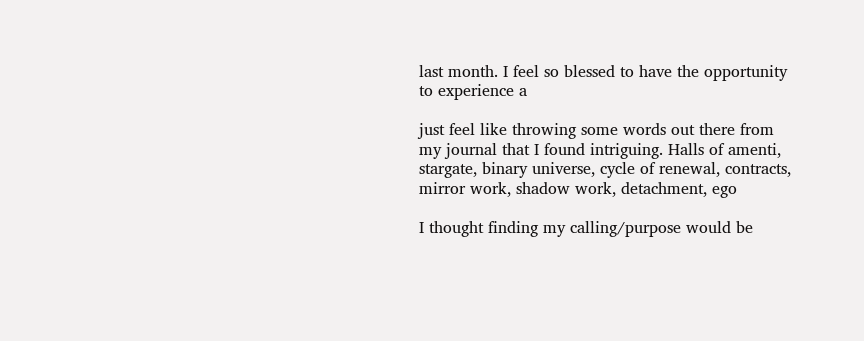last month. I feel so blessed to have the opportunity to experience a

just feel like throwing some words out there from my journal that I found intriguing. Halls of amenti, stargate, binary universe, cycle of renewal, contracts, mirror work, shadow work, detachment, ego

I thought finding my calling/purpose would be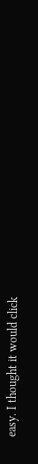easy. I thought it would click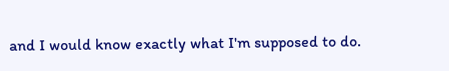and I would know exactly what I'm supposed to do.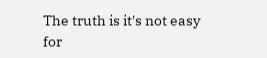The truth is it's not easy for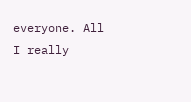everyone. All I really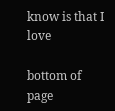know is that I love

bottom of page